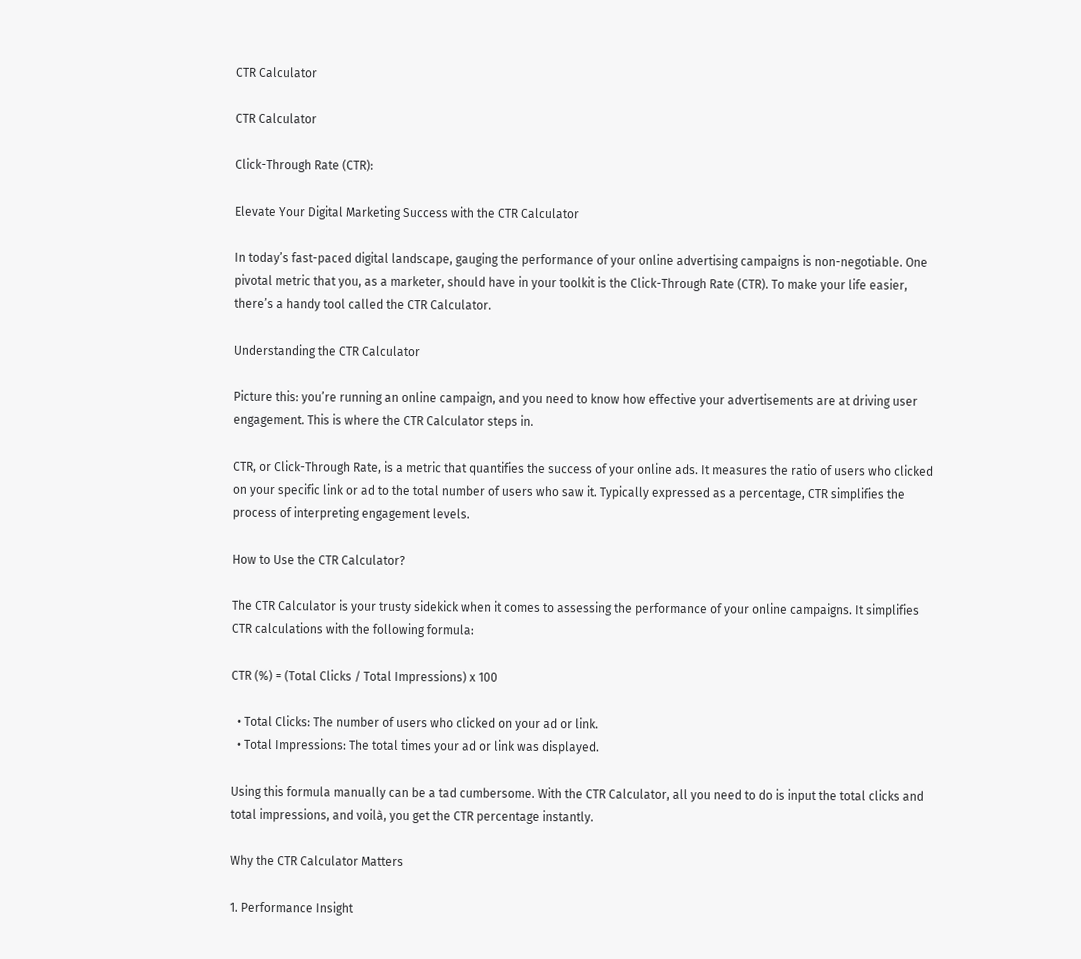CTR Calculator

CTR Calculator

Click-Through Rate (CTR):

Elevate Your Digital Marketing Success with the CTR Calculator

In today’s fast-paced digital landscape, gauging the performance of your online advertising campaigns is non-negotiable. One pivotal metric that you, as a marketer, should have in your toolkit is the Click-Through Rate (CTR). To make your life easier, there’s a handy tool called the CTR Calculator.

Understanding the CTR Calculator

Picture this: you’re running an online campaign, and you need to know how effective your advertisements are at driving user engagement. This is where the CTR Calculator steps in.

CTR, or Click-Through Rate, is a metric that quantifies the success of your online ads. It measures the ratio of users who clicked on your specific link or ad to the total number of users who saw it. Typically expressed as a percentage, CTR simplifies the process of interpreting engagement levels.

How to Use the CTR Calculator?

The CTR Calculator is your trusty sidekick when it comes to assessing the performance of your online campaigns. It simplifies CTR calculations with the following formula:

CTR (%) = (Total Clicks / Total Impressions) x 100

  • Total Clicks: The number of users who clicked on your ad or link.
  • Total Impressions: The total times your ad or link was displayed.

Using this formula manually can be a tad cumbersome. With the CTR Calculator, all you need to do is input the total clicks and total impressions, and voilà, you get the CTR percentage instantly.

Why the CTR Calculator Matters

1. Performance Insight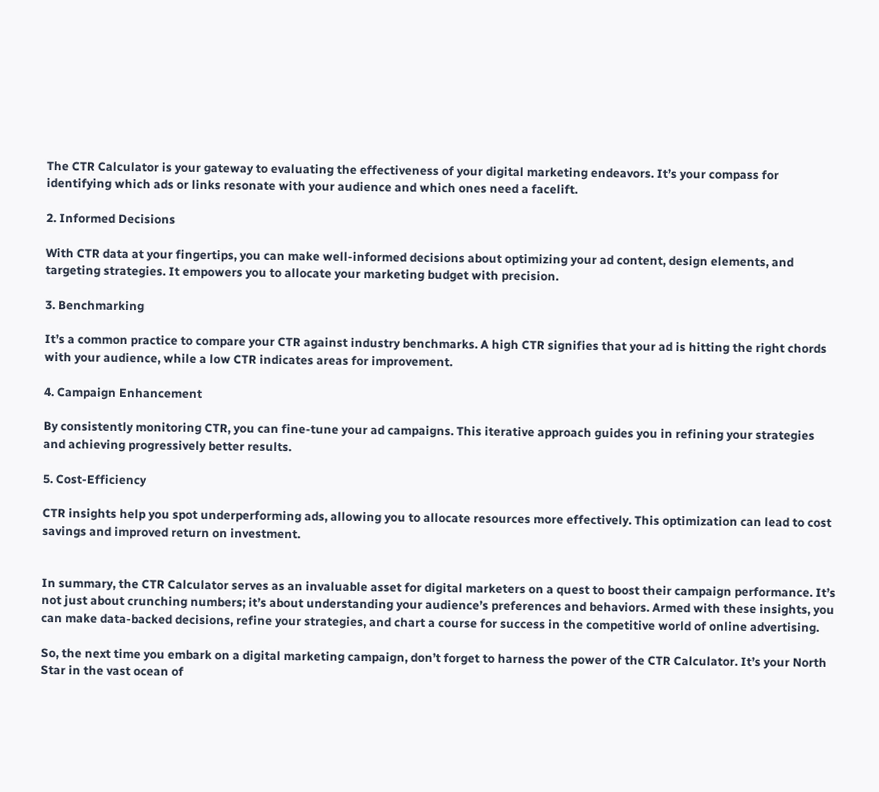The CTR Calculator is your gateway to evaluating the effectiveness of your digital marketing endeavors. It’s your compass for identifying which ads or links resonate with your audience and which ones need a facelift.

2. Informed Decisions

With CTR data at your fingertips, you can make well-informed decisions about optimizing your ad content, design elements, and targeting strategies. It empowers you to allocate your marketing budget with precision.

3. Benchmarking

It’s a common practice to compare your CTR against industry benchmarks. A high CTR signifies that your ad is hitting the right chords with your audience, while a low CTR indicates areas for improvement.

4. Campaign Enhancement

By consistently monitoring CTR, you can fine-tune your ad campaigns. This iterative approach guides you in refining your strategies and achieving progressively better results.

5. Cost-Efficiency

CTR insights help you spot underperforming ads, allowing you to allocate resources more effectively. This optimization can lead to cost savings and improved return on investment.


In summary, the CTR Calculator serves as an invaluable asset for digital marketers on a quest to boost their campaign performance. It’s not just about crunching numbers; it’s about understanding your audience’s preferences and behaviors. Armed with these insights, you can make data-backed decisions, refine your strategies, and chart a course for success in the competitive world of online advertising.

So, the next time you embark on a digital marketing campaign, don’t forget to harness the power of the CTR Calculator. It’s your North Star in the vast ocean of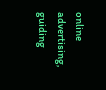online advertising, guiding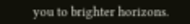you to brighter horizons.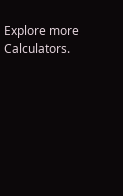Explore more Calculators.